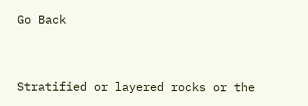Go Back



Stratified or layered rocks or the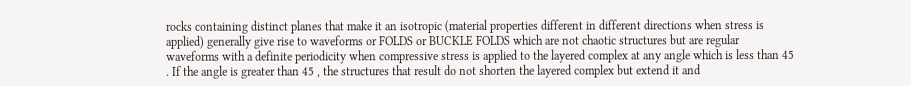rocks containing distinct planes that make it an isotropic (material properties different in different directions when stress is applied) generally give rise to waveforms or FOLDS or BUCKLE FOLDS which are not chaotic structures but are regular waveforms with a definite periodicity when compressive stress is applied to the layered complex at any angle which is less than 45 . If the angle is greater than 45 , the structures that result do not shorten the layered complex but extend it and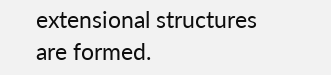extensional structures are formed.